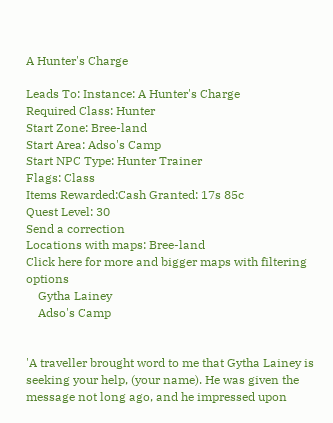A Hunter's Charge

Leads To: Instance: A Hunter's Charge
Required Class: Hunter
Start Zone: Bree-land
Start Area: Adso's Camp
Start NPC Type: Hunter Trainer
Flags: Class
Items Rewarded:Cash Granted: 17s 85c
Quest Level: 30
Send a correction
Locations with maps: Bree-land
Click here for more and bigger maps with filtering options
    Gytha Lainey
    Adso's Camp


'A traveller brought word to me that Gytha Lainey is seeking your help, (your name). He was given the message not long ago, and he impressed upon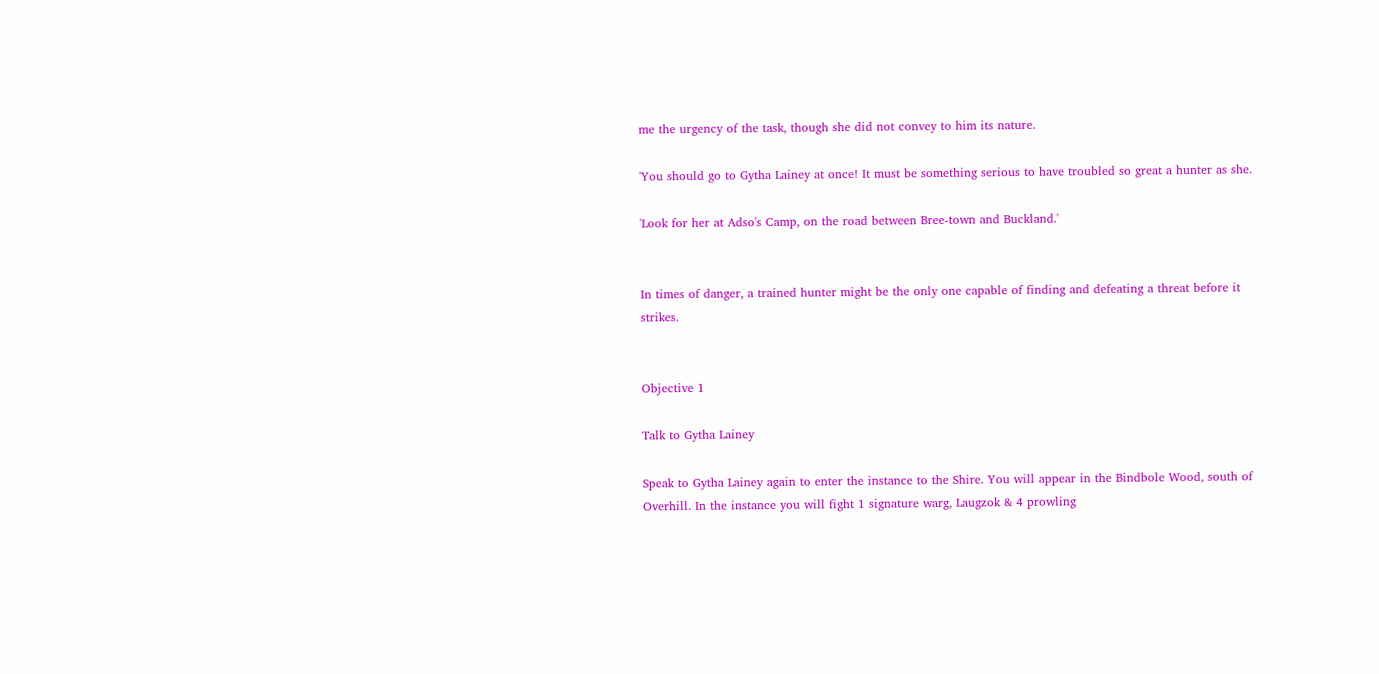me the urgency of the task, though she did not convey to him its nature.

'You should go to Gytha Lainey at once! It must be something serious to have troubled so great a hunter as she.

'Look for her at Adso's Camp, on the road between Bree-town and Buckland.'


In times of danger, a trained hunter might be the only one capable of finding and defeating a threat before it strikes.


Objective 1

Talk to Gytha Lainey

Speak to Gytha Lainey again to enter the instance to the Shire. You will appear in the Bindbole Wood, south of Overhill. In the instance you will fight 1 signature warg, Laugzok & 4 prowling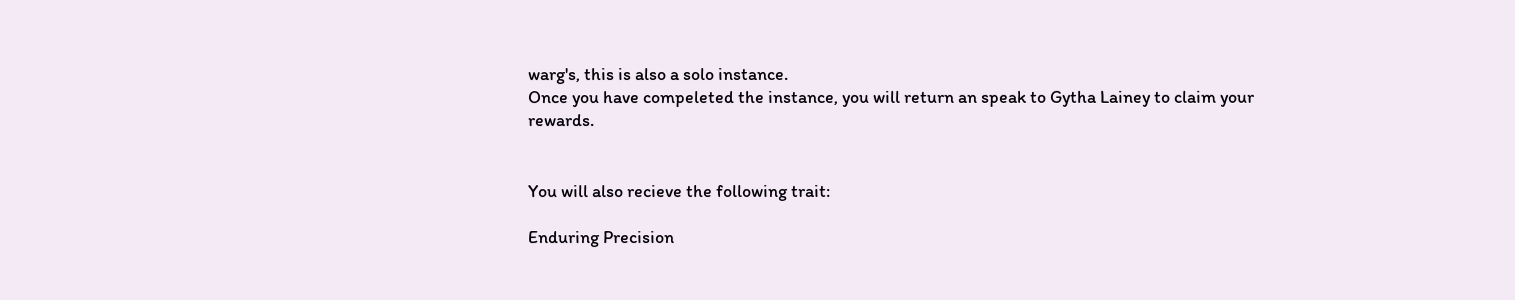warg's, this is also a solo instance.
Once you have compeleted the instance, you will return an speak to Gytha Lainey to claim your rewards.


You will also recieve the following trait:

Enduring Precision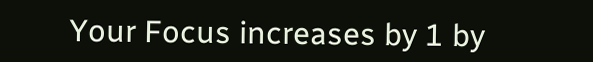Your Focus increases by 1 by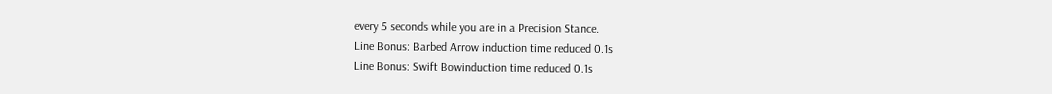every 5 seconds while you are in a Precision Stance.
Line Bonus: Barbed Arrow induction time reduced 0.1s
Line Bonus: Swift Bowinduction time reduced 0.1s